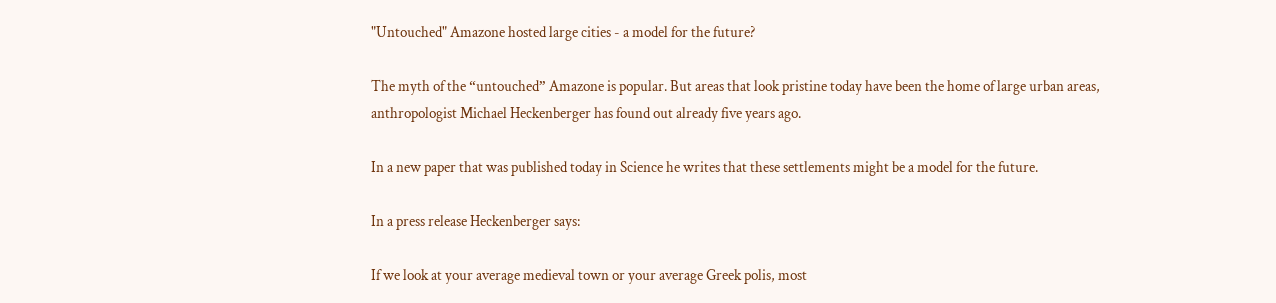"Untouched" Amazone hosted large cities - a model for the future?

The myth of the “untouched” Amazone is popular. But areas that look pristine today have been the home of large urban areas, anthropologist Michael Heckenberger has found out already five years ago.

In a new paper that was published today in Science he writes that these settlements might be a model for the future.

In a press release Heckenberger says:

If we look at your average medieval town or your average Greek polis, most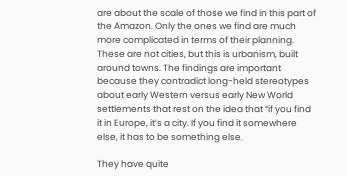are about the scale of those we find in this part of the Amazon. Only the ones we find are much more complicated in terms of their planning.
These are not cities, but this is urbanism, built around towns. The findings are important because they contradict long-held stereotypes about early Western versus early New World settlements that rest on the idea that “if you find it in Europe, it’s a city. If you find it somewhere else, it has to be something else.

They have quite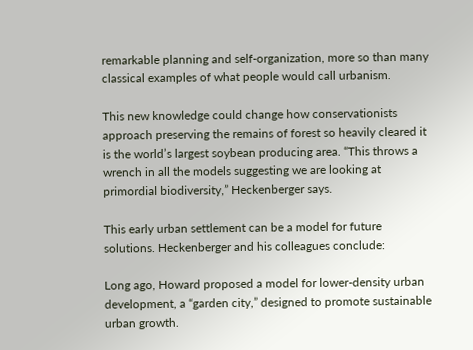remarkable planning and self-organization, more so than many classical examples of what people would call urbanism.

This new knowledge could change how conservationists approach preserving the remains of forest so heavily cleared it is the world’s largest soybean producing area. “This throws a wrench in all the models suggesting we are looking at primordial biodiversity,” Heckenberger says.

This early urban settlement can be a model for future solutions. Heckenberger and his colleagues conclude:

Long ago, Howard proposed a model for lower-density urban development, a “garden city,” designed to promote sustainable urban growth.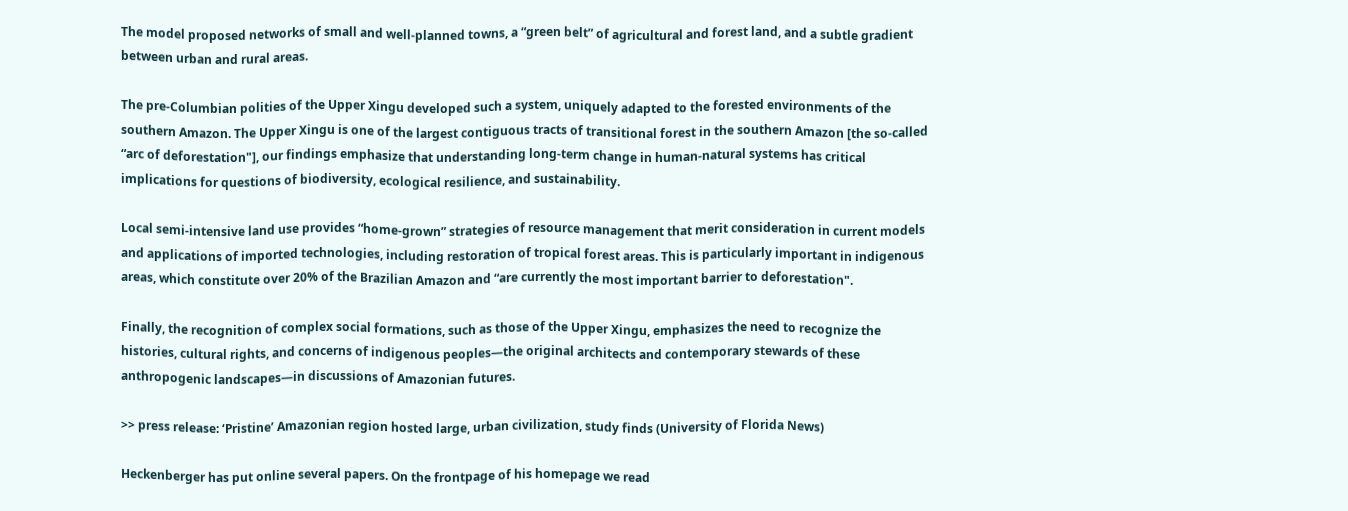The model proposed networks of small and well-planned towns, a “green belt” of agricultural and forest land, and a subtle gradient between urban and rural areas.

The pre-Columbian polities of the Upper Xingu developed such a system, uniquely adapted to the forested environments of the southern Amazon. The Upper Xingu is one of the largest contiguous tracts of transitional forest in the southern Amazon [the so-called “arc of deforestation"], our findings emphasize that understanding long-term change in human-natural systems has critical implications for questions of biodiversity, ecological resilience, and sustainability.

Local semi-intensive land use provides “home-grown” strategies of resource management that merit consideration in current models and applications of imported technologies, including restoration of tropical forest areas. This is particularly important in indigenous areas, which constitute over 20% of the Brazilian Amazon and “are currently the most important barrier to deforestation".

Finally, the recognition of complex social formations, such as those of the Upper Xingu, emphasizes the need to recognize the histories, cultural rights, and concerns of indigenous peoples—the original architects and contemporary stewards of these anthropogenic landscapes—in discussions of Amazonian futures.

>> press release: ‘Pristine’ Amazonian region hosted large, urban civilization, study finds (University of Florida News)

Heckenberger has put online several papers. On the frontpage of his homepage we read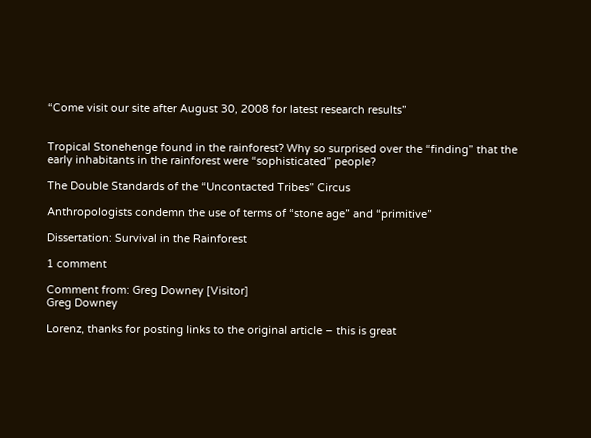“Come visit our site after August 30, 2008 for latest research results”


Tropical Stonehenge found in the rainforest? Why so surprised over the “finding” that the early inhabitants in the rainforest were “sophisticated” people?

The Double Standards of the “Uncontacted Tribes” Circus

Anthropologists condemn the use of terms of “stone age” and “primitive”

Dissertation: Survival in the Rainforest

1 comment

Comment from: Greg Downey [Visitor]
Greg Downey

Lorenz, thanks for posting links to the original article – this is great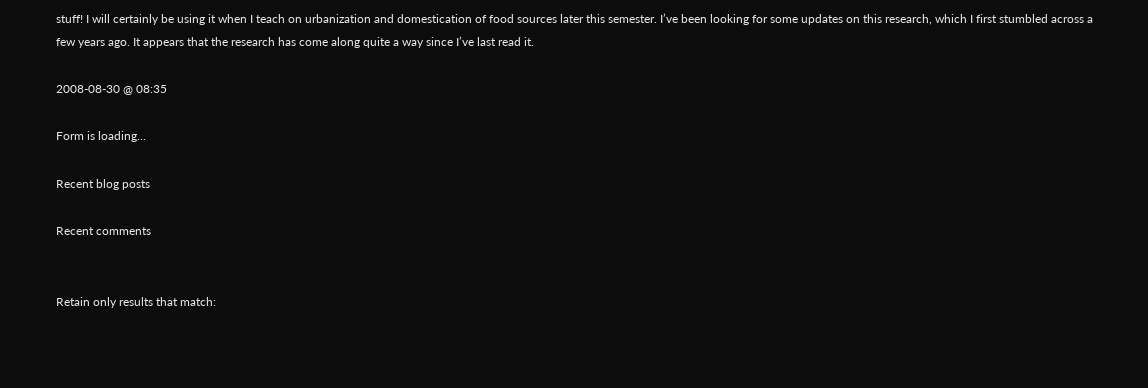stuff! I will certainly be using it when I teach on urbanization and domestication of food sources later this semester. I’ve been looking for some updates on this research, which I first stumbled across a few years ago. It appears that the research has come along quite a way since I’ve last read it.

2008-08-30 @ 08:35

Form is loading...

Recent blog posts

Recent comments


Retain only results that match: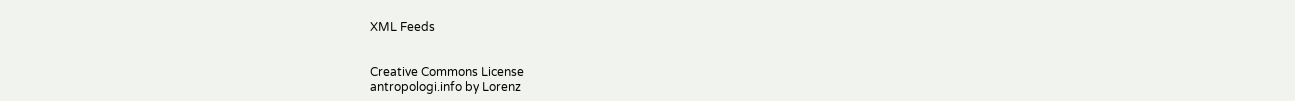XML Feeds


Creative Commons License
antropologi.info by Lorenz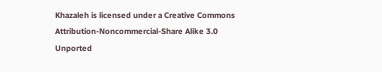Khazaleh is licensed under a Creative Commons Attribution-Noncommercial-Share Alike 3.0 Unported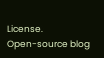License.
Open-source blog